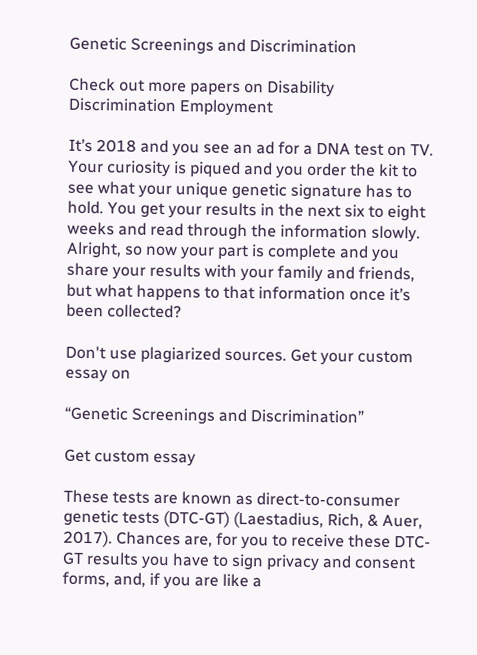Genetic Screenings and Discrimination

Check out more papers on Disability Discrimination Employment

It’s 2018 and you see an ad for a DNA test on TV. Your curiosity is piqued and you order the kit to see what your unique genetic signature has to hold. You get your results in the next six to eight weeks and read through the information slowly. Alright, so now your part is complete and you share your results with your family and friends, but what happens to that information once it’s been collected?

Don't use plagiarized sources. Get your custom essay on

“Genetic Screenings and Discrimination”

Get custom essay

These tests are known as direct-to-consumer genetic tests (DTC-GT) (Laestadius, Rich, & Auer, 2017). Chances are, for you to receive these DTC-GT results you have to sign privacy and consent forms, and, if you are like a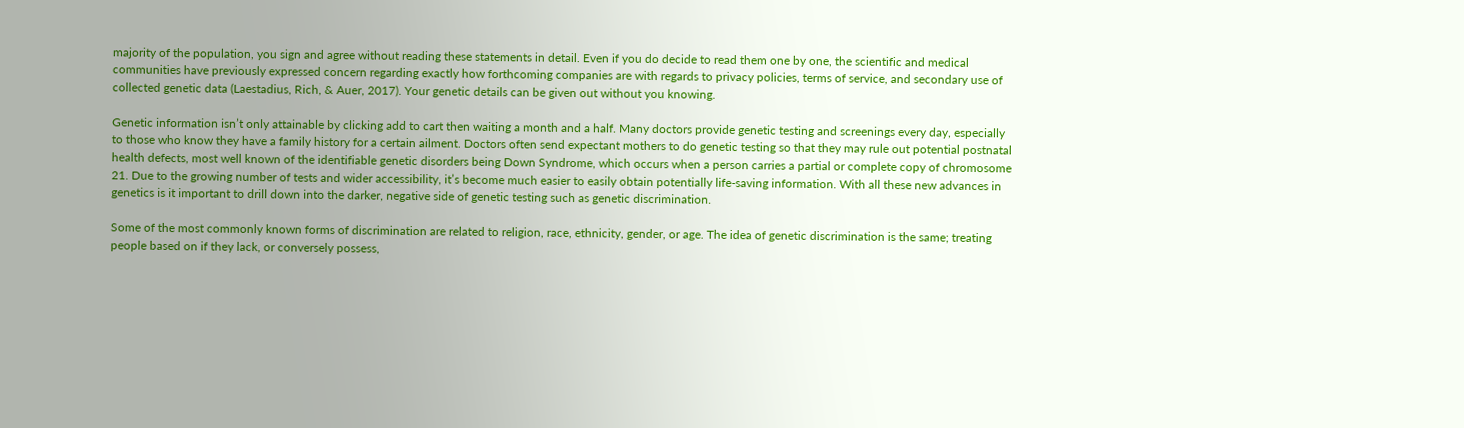majority of the population, you sign and agree without reading these statements in detail. Even if you do decide to read them one by one, the scientific and medical communities have previously expressed concern regarding exactly how forthcoming companies are with regards to privacy policies, terms of service, and secondary use of collected genetic data (Laestadius, Rich, & Auer, 2017). Your genetic details can be given out without you knowing.

Genetic information isn’t only attainable by clicking add to cart then waiting a month and a half. Many doctors provide genetic testing and screenings every day, especially to those who know they have a family history for a certain ailment. Doctors often send expectant mothers to do genetic testing so that they may rule out potential postnatal health defects, most well known of the identifiable genetic disorders being Down Syndrome, which occurs when a person carries a partial or complete copy of chromosome 21. Due to the growing number of tests and wider accessibility, it’s become much easier to easily obtain potentially life-saving information. With all these new advances in genetics is it important to drill down into the darker, negative side of genetic testing such as genetic discrimination.

Some of the most commonly known forms of discrimination are related to religion, race, ethnicity, gender, or age. The idea of genetic discrimination is the same; treating people based on if they lack, or conversely possess,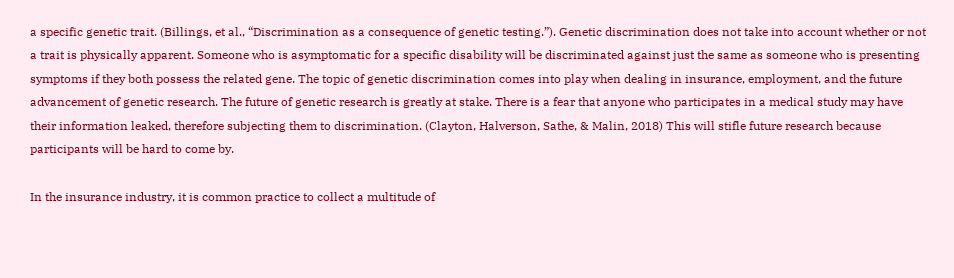a specific genetic trait. (Billings, et al., “Discrimination as a consequence of genetic testing.”). Genetic discrimination does not take into account whether or not a trait is physically apparent. Someone who is asymptomatic for a specific disability will be discriminated against just the same as someone who is presenting symptoms if they both possess the related gene. The topic of genetic discrimination comes into play when dealing in insurance, employment, and the future advancement of genetic research. The future of genetic research is greatly at stake. There is a fear that anyone who participates in a medical study may have their information leaked, therefore subjecting them to discrimination. (Clayton, Halverson, Sathe, & Malin, 2018) This will stifle future research because participants will be hard to come by.

In the insurance industry, it is common practice to collect a multitude of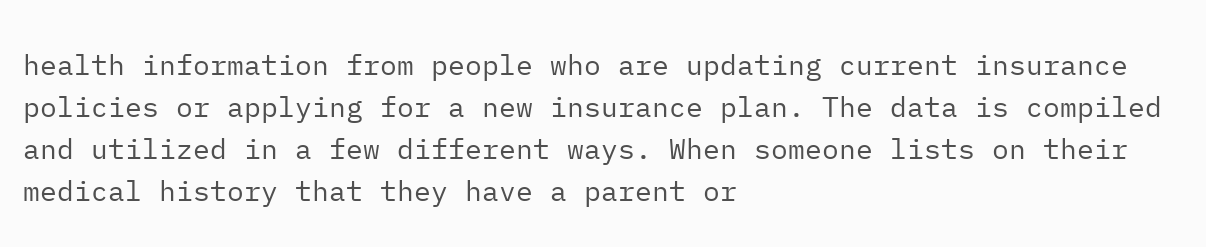health information from people who are updating current insurance policies or applying for a new insurance plan. The data is compiled and utilized in a few different ways. When someone lists on their medical history that they have a parent or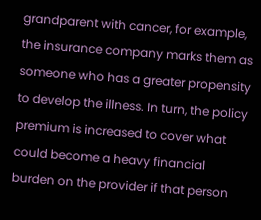grandparent with cancer, for example, the insurance company marks them as someone who has a greater propensity to develop the illness. In turn, the policy premium is increased to cover what could become a heavy financial burden on the provider if that person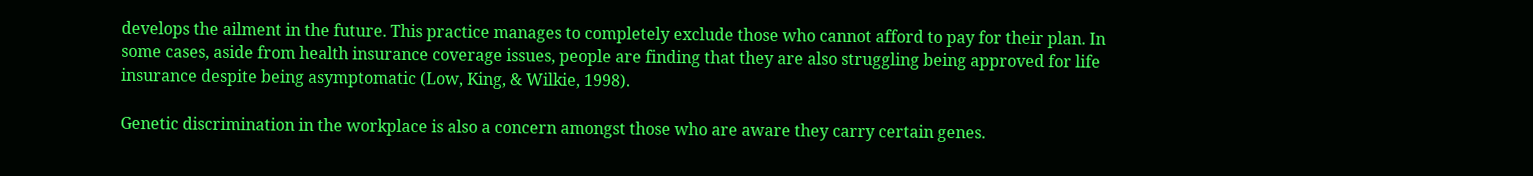develops the ailment in the future. This practice manages to completely exclude those who cannot afford to pay for their plan. In some cases, aside from health insurance coverage issues, people are finding that they are also struggling being approved for life insurance despite being asymptomatic (Low, King, & Wilkie, 1998).

Genetic discrimination in the workplace is also a concern amongst those who are aware they carry certain genes.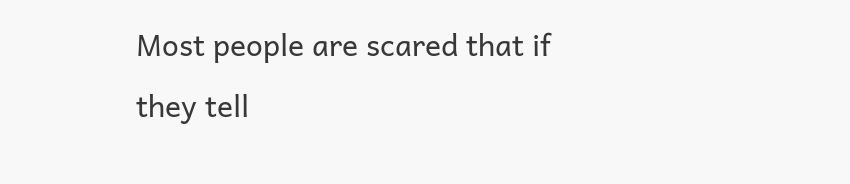Most people are scared that if they tell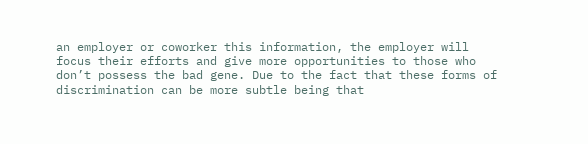an employer or coworker this information, the employer will focus their efforts and give more opportunities to those who don’t possess the bad gene. Due to the fact that these forms of discrimination can be more subtle being that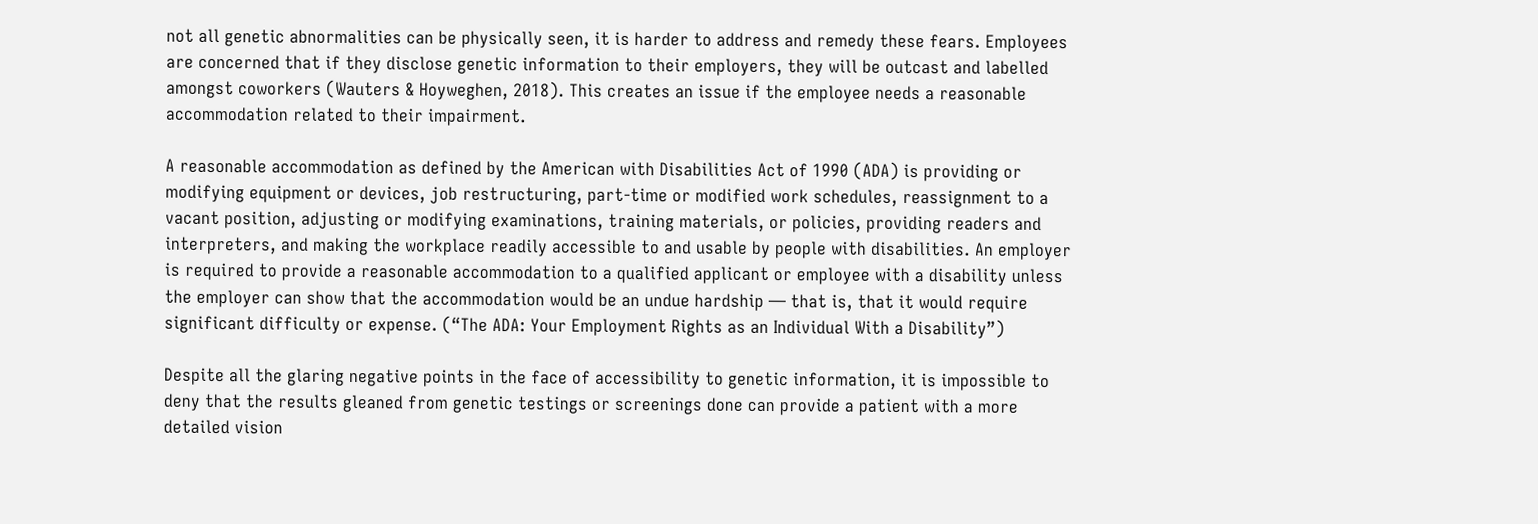not all genetic abnormalities can be physically seen, it is harder to address and remedy these fears. Employees are concerned that if they disclose genetic information to their employers, they will be outcast and labelled amongst coworkers (Wauters & Hoyweghen, 2018). This creates an issue if the employee needs a reasonable accommodation related to their impairment.

A reasonable accommodation as defined by the American with Disabilities Act of 1990 (ADA) is providing or modifying equipment or devices, job restructuring, part-time or modified work schedules, reassignment to a vacant position, adjusting or modifying examinations, training materials, or policies, providing readers and interpreters, and making the workplace readily accessible to and usable by people with disabilities. An employer is required to provide a reasonable accommodation to a qualified applicant or employee with a disability unless the employer can show that the accommodation would be an undue hardship — that is, that it would require significant difficulty or expense. (“The ADA: Your Employment Rights as an Individual With a Disability”)

Despite all the glaring negative points in the face of accessibility to genetic information, it is impossible to deny that the results gleaned from genetic testings or screenings done can provide a patient with a more detailed vision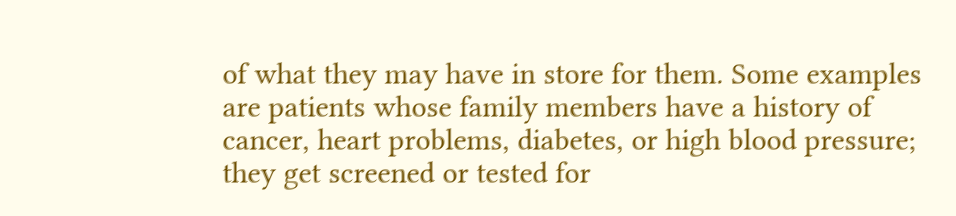of what they may have in store for them. Some examples are patients whose family members have a history of cancer, heart problems, diabetes, or high blood pressure; they get screened or tested for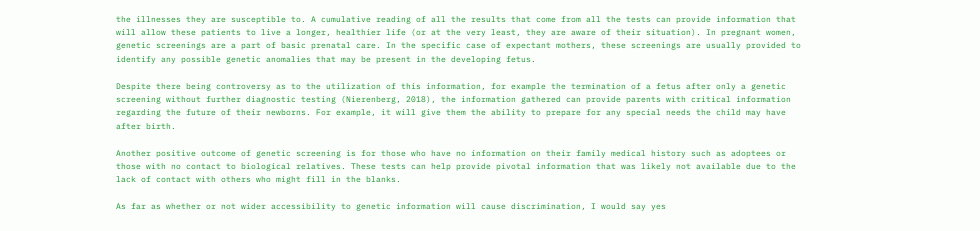the illnesses they are susceptible to. A cumulative reading of all the results that come from all the tests can provide information that will allow these patients to live a longer, healthier life (or at the very least, they are aware of their situation). In pregnant women, genetic screenings are a part of basic prenatal care. In the specific case of expectant mothers, these screenings are usually provided to identify any possible genetic anomalies that may be present in the developing fetus.

Despite there being controversy as to the utilization of this information, for example the termination of a fetus after only a genetic screening without further diagnostic testing (Nierenberg, 2018), the information gathered can provide parents with critical information regarding the future of their newborns. For example, it will give them the ability to prepare for any special needs the child may have after birth.

Another positive outcome of genetic screening is for those who have no information on their family medical history such as adoptees or those with no contact to biological relatives. These tests can help provide pivotal information that was likely not available due to the lack of contact with others who might fill in the blanks.

As far as whether or not wider accessibility to genetic information will cause discrimination, I would say yes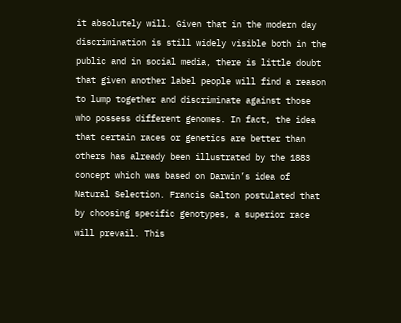it absolutely will. Given that in the modern day discrimination is still widely visible both in the public and in social media, there is little doubt that given another label people will find a reason to lump together and discriminate against those who possess different genomes. In fact, the idea that certain races or genetics are better than others has already been illustrated by the 1883 concept which was based on Darwin’s idea of Natural Selection. Francis Galton postulated that by choosing specific genotypes, a superior race will prevail. This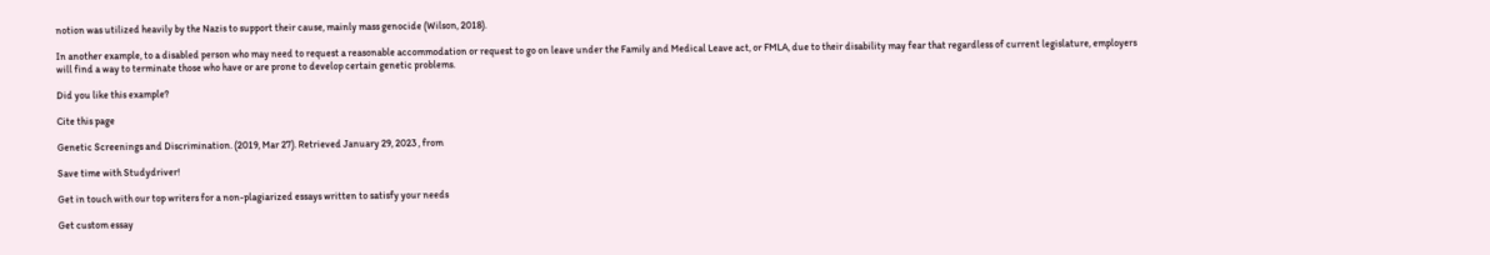notion was utilized heavily by the Nazis to support their cause, mainly mass genocide (Wilson, 2018).

In another example, to a disabled person who may need to request a reasonable accommodation or request to go on leave under the Family and Medical Leave act, or FMLA, due to their disability may fear that regardless of current legislature, employers will find a way to terminate those who have or are prone to develop certain genetic problems.

Did you like this example?

Cite this page

Genetic Screenings and Discrimination. (2019, Mar 27). Retrieved January 29, 2023 , from

Save time with Studydriver!

Get in touch with our top writers for a non-plagiarized essays written to satisfy your needs

Get custom essay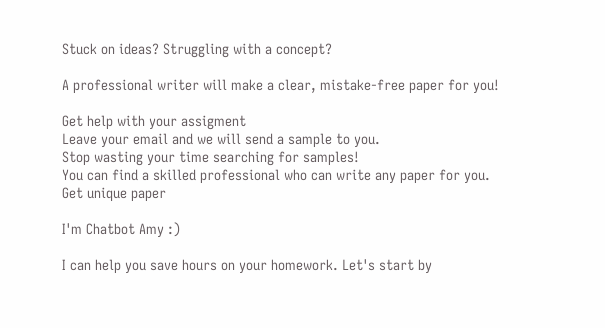Stuck on ideas? Struggling with a concept?

A professional writer will make a clear, mistake-free paper for you!

Get help with your assigment
Leave your email and we will send a sample to you.
Stop wasting your time searching for samples!
You can find a skilled professional who can write any paper for you.
Get unique paper

I'm Chatbot Amy :)

I can help you save hours on your homework. Let's start by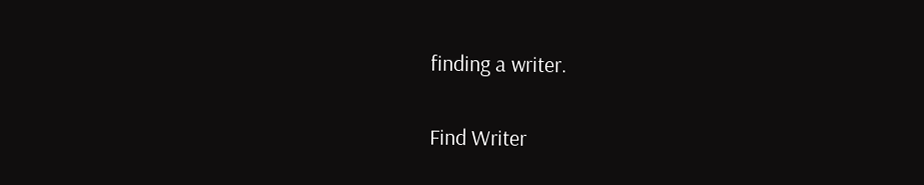finding a writer.

Find Writer